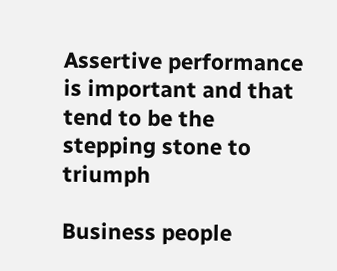Assertive performance is important and that tend to be the stepping stone to triumph

Business people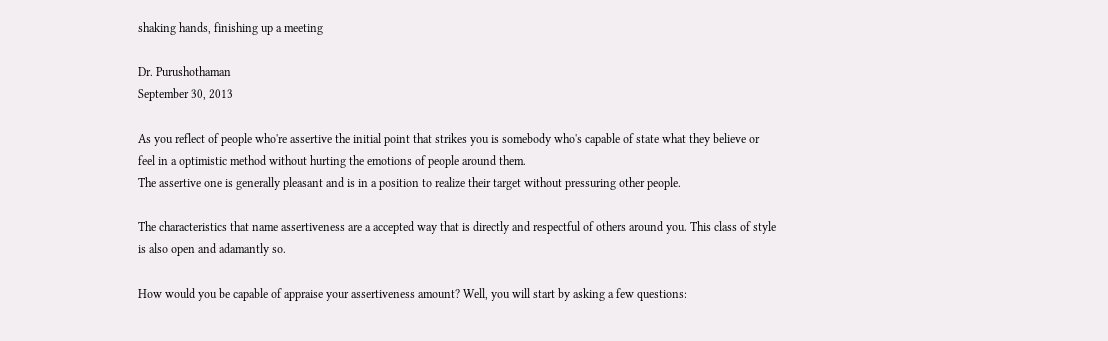shaking hands, finishing up a meeting

Dr. Purushothaman
September 30, 2013

As you reflect of people who're assertive the initial point that strikes you is somebody who's capable of state what they believe or feel in a optimistic method without hurting the emotions of people around them.
The assertive one is generally pleasant and is in a position to realize their target without pressuring other people.

The characteristics that name assertiveness are a accepted way that is directly and respectful of others around you. This class of style is also open and adamantly so.

How would you be capable of appraise your assertiveness amount? Well, you will start by asking a few questions: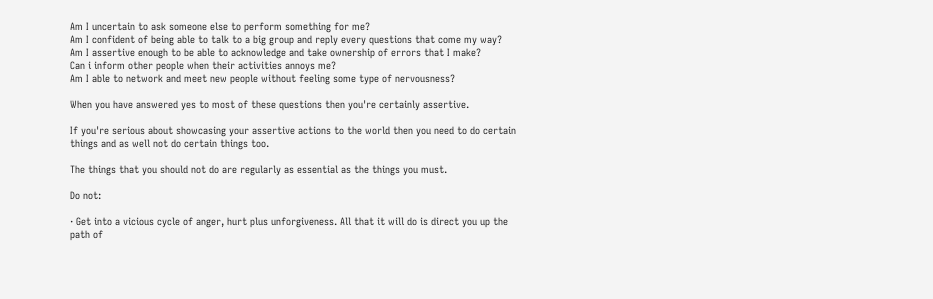Am I uncertain to ask someone else to perform something for me?
Am I confident of being able to talk to a big group and reply every questions that come my way?
Am I assertive enough to be able to acknowledge and take ownership of errors that I make?
Can i inform other people when their activities annoys me?
Am I able to network and meet new people without feeling some type of nervousness?

When you have answered yes to most of these questions then you're certainly assertive.

If you're serious about showcasing your assertive actions to the world then you need to do certain things and as well not do certain things too.

The things that you should not do are regularly as essential as the things you must.

Do not:

· Get into a vicious cycle of anger, hurt plus unforgiveness. All that it will do is direct you up the path of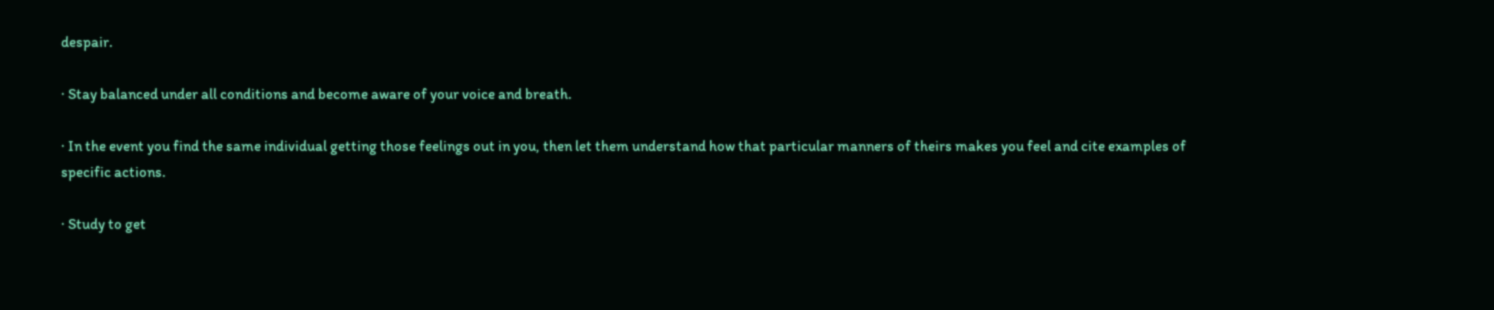despair.

· Stay balanced under all conditions and become aware of your voice and breath.

· In the event you find the same individual getting those feelings out in you, then let them understand how that particular manners of theirs makes you feel and cite examples of specific actions.

· Study to get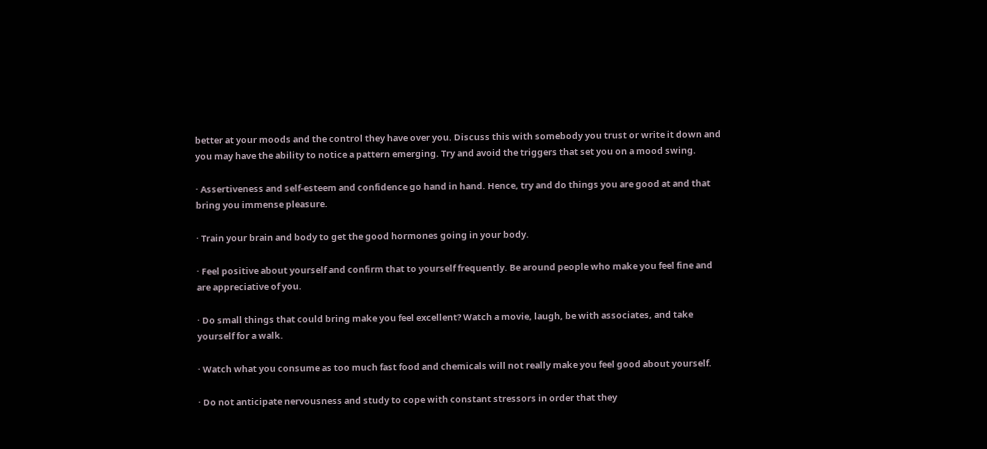better at your moods and the control they have over you. Discuss this with somebody you trust or write it down and you may have the ability to notice a pattern emerging. Try and avoid the triggers that set you on a mood swing.

· Assertiveness and self-esteem and confidence go hand in hand. Hence, try and do things you are good at and that bring you immense pleasure.

· Train your brain and body to get the good hormones going in your body.

· Feel positive about yourself and confirm that to yourself frequently. Be around people who make you feel fine and are appreciative of you.

· Do small things that could bring make you feel excellent? Watch a movie, laugh, be with associates, and take yourself for a walk.

· Watch what you consume as too much fast food and chemicals will not really make you feel good about yourself.

· Do not anticipate nervousness and study to cope with constant stressors in order that they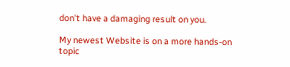don't have a damaging result on you.

My newest Website is on a more hands-on topic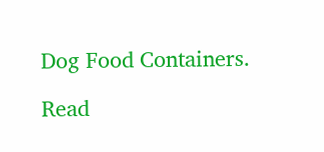Dog Food Containers.

Read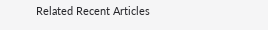Related Recent Articles